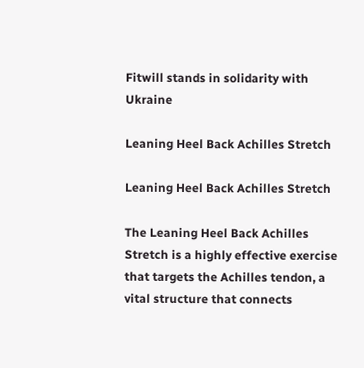Fitwill stands in solidarity with Ukraine

Leaning Heel Back Achilles Stretch

Leaning Heel Back Achilles Stretch

The Leaning Heel Back Achilles Stretch is a highly effective exercise that targets the Achilles tendon, a vital structure that connects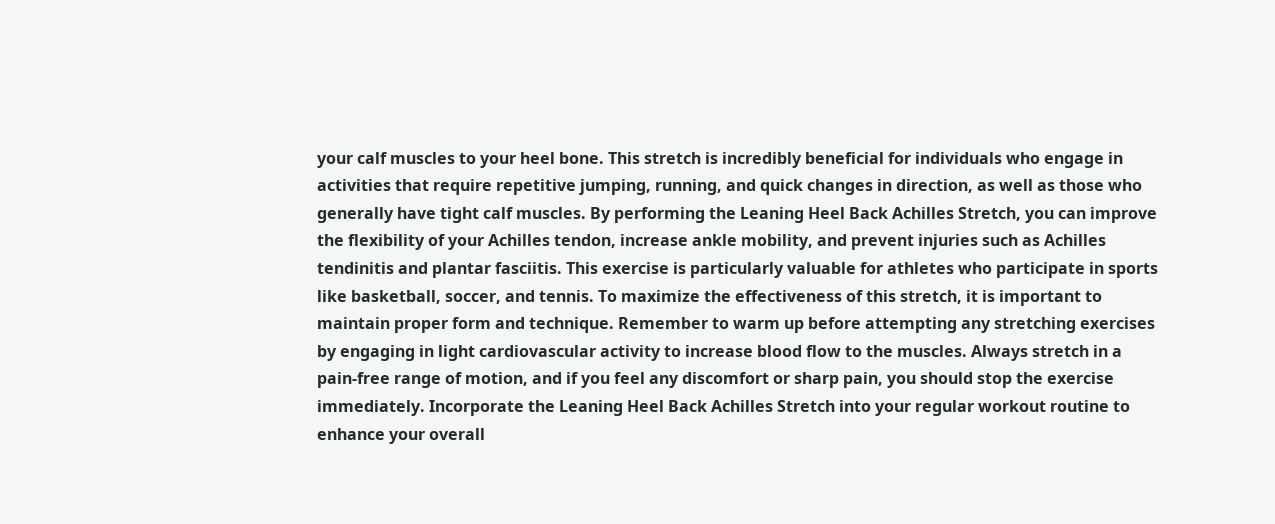your calf muscles to your heel bone. This stretch is incredibly beneficial for individuals who engage in activities that require repetitive jumping, running, and quick changes in direction, as well as those who generally have tight calf muscles. By performing the Leaning Heel Back Achilles Stretch, you can improve the flexibility of your Achilles tendon, increase ankle mobility, and prevent injuries such as Achilles tendinitis and plantar fasciitis. This exercise is particularly valuable for athletes who participate in sports like basketball, soccer, and tennis. To maximize the effectiveness of this stretch, it is important to maintain proper form and technique. Remember to warm up before attempting any stretching exercises by engaging in light cardiovascular activity to increase blood flow to the muscles. Always stretch in a pain-free range of motion, and if you feel any discomfort or sharp pain, you should stop the exercise immediately. Incorporate the Leaning Heel Back Achilles Stretch into your regular workout routine to enhance your overall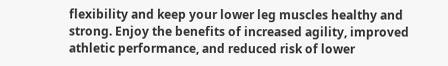flexibility and keep your lower leg muscles healthy and strong. Enjoy the benefits of increased agility, improved athletic performance, and reduced risk of lower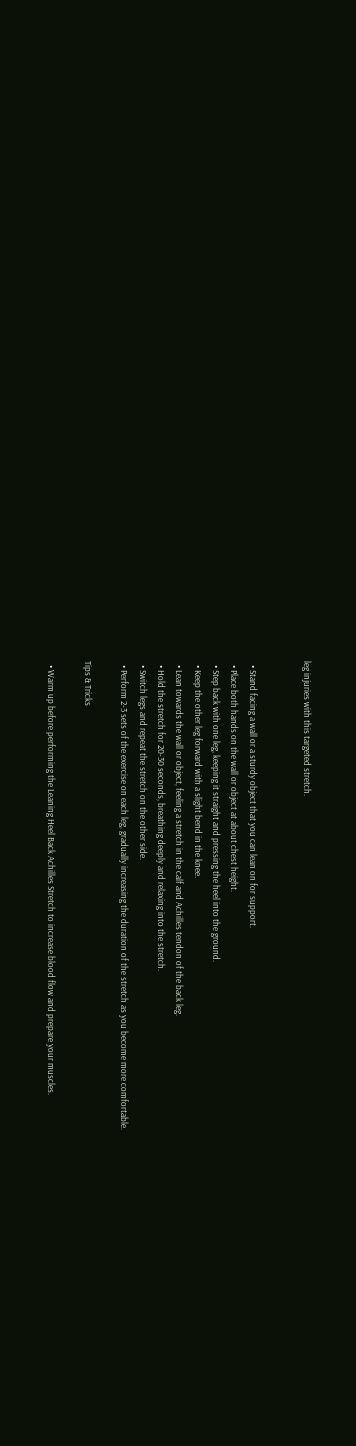leg injuries with this targeted stretch.


  • Stand facing a wall or a sturdy object that you can lean on for support.
  • Place both hands on the wall or object at about chest height.
  • Step back with one leg, keeping it straight and pressing the heel into the ground.
  • Keep the other leg forward with a slight bend in the knee.
  • Lean towards the wall or object, feeling a stretch in the calf and Achilles tendon of the back leg.
  • Hold the stretch for 20-30 seconds, breathing deeply and relaxing into the stretch.
  • Switch legs and repeat the stretch on the other side.
  • Perform 2-3 sets of the exercise on each leg, gradually increasing the duration of the stretch as you become more comfortable.

Tips & Tricks

  • Warm up before performing the Leaning Heel Back Achilles Stretch to increase blood flow and prepare your muscles.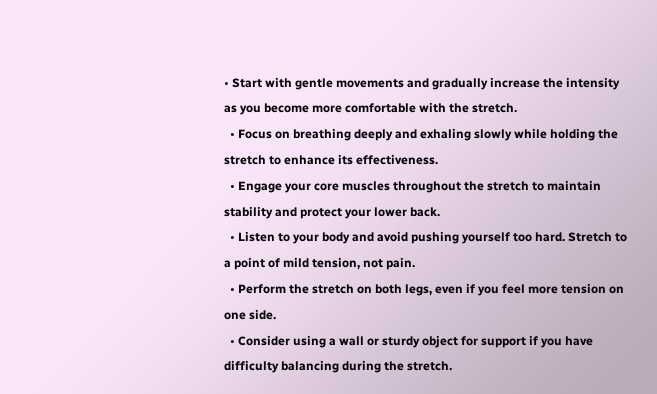• Start with gentle movements and gradually increase the intensity as you become more comfortable with the stretch.
  • Focus on breathing deeply and exhaling slowly while holding the stretch to enhance its effectiveness.
  • Engage your core muscles throughout the stretch to maintain stability and protect your lower back.
  • Listen to your body and avoid pushing yourself too hard. Stretch to a point of mild tension, not pain.
  • Perform the stretch on both legs, even if you feel more tension on one side.
  • Consider using a wall or sturdy object for support if you have difficulty balancing during the stretch.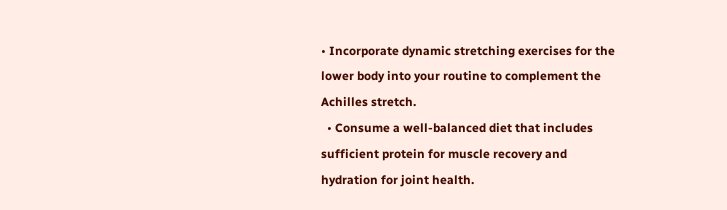• Incorporate dynamic stretching exercises for the lower body into your routine to complement the Achilles stretch.
  • Consume a well-balanced diet that includes sufficient protein for muscle recovery and hydration for joint health.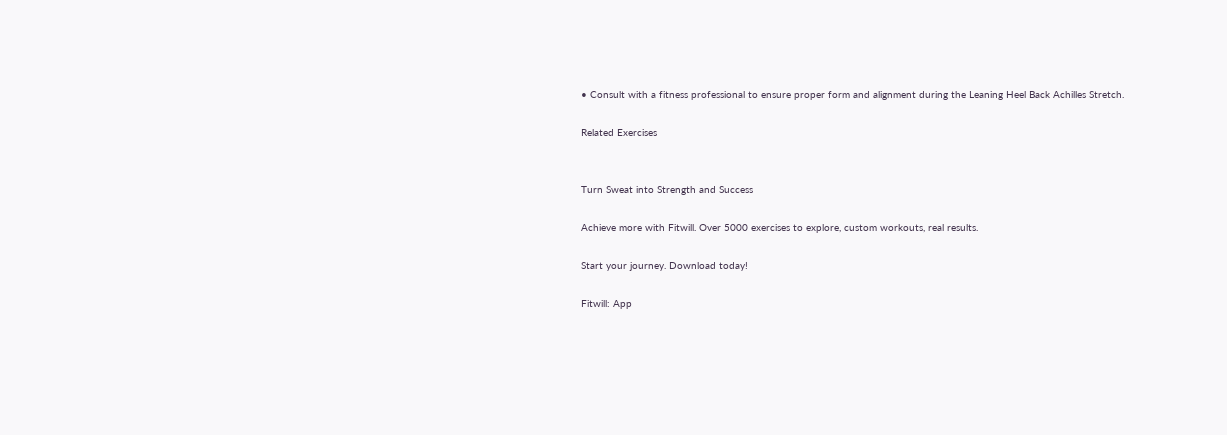• Consult with a fitness professional to ensure proper form and alignment during the Leaning Heel Back Achilles Stretch.

Related Exercises


Turn Sweat into Strength and Success

Achieve more with Fitwill. Over 5000 exercises to explore, custom workouts, real results.

Start your journey. Download today!

Fitwill: App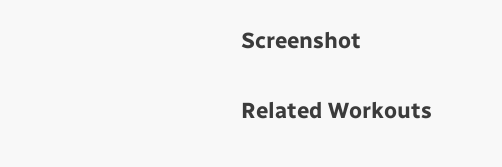Screenshot

Related Workouts